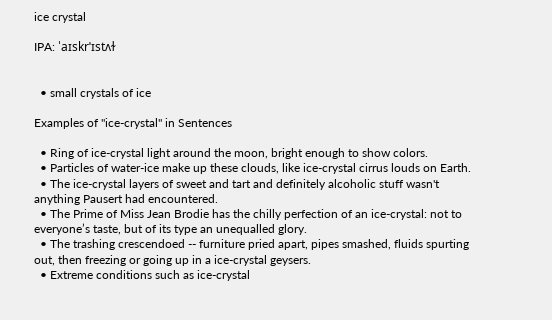ice crystal

IPA: ˈaɪskrˈɪstʌɫ


  • small crystals of ice

Examples of "ice-crystal" in Sentences

  • Ring of ice-crystal light around the moon, bright enough to show colors.
  • Particles of water-ice make up these clouds, like ice-crystal cirrus louds on Earth.
  • The ice-crystal layers of sweet and tart and definitely alcoholic stuff wasn't anything Pausert had encountered.
  • The Prime of Miss Jean Brodie has the chilly perfection of an ice-crystal: not to everyone’s taste, but of its type an unequalled glory.
  • The trashing crescendoed -- furniture pried apart, pipes smashed, fluids spurting out, then freezing or going up in a ice-crystal geysers.
  • Extreme conditions such as ice-crystal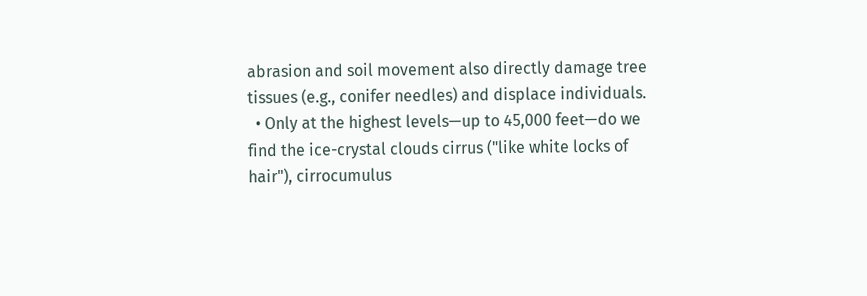abrasion and soil movement also directly damage tree tissues (e.g., conifer needles) and displace individuals.
  • Only at the highest levels—up to 45,000 feet—do we find the ice-crystal clouds cirrus ("like white locks of hair"), cirrocumulus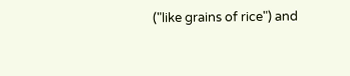("like grains of rice") and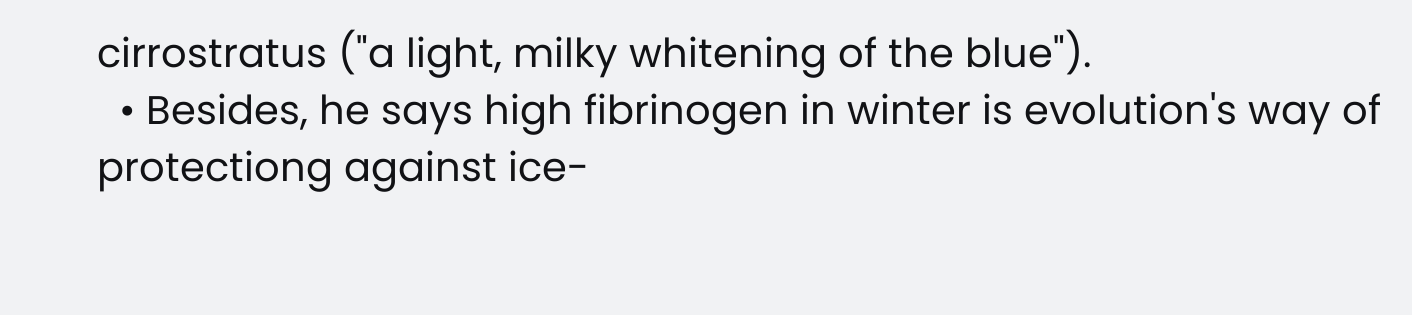cirrostratus ("a light, milky whitening of the blue").
  • Besides, he says high fibrinogen in winter is evolution's way of protectiong against ice-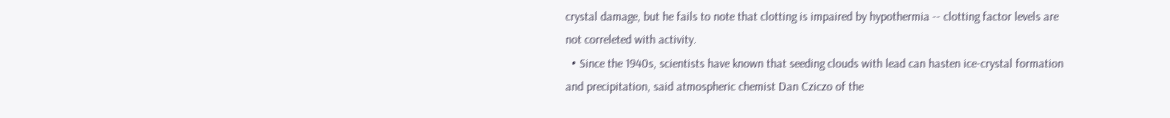crystal damage, but he fails to note that clotting is impaired by hypothermia -- clotting factor levels are not correleted with activity.
  • Since the 1940s, scientists have known that seeding clouds with lead can hasten ice-crystal formation and precipitation, said atmospheric chemist Dan Cziczo of the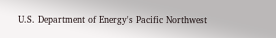U.S. Department of Energy's Pacific Northwest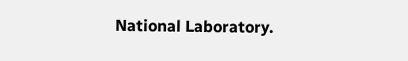National Laboratory.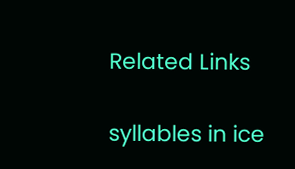Related Links

syllables in ice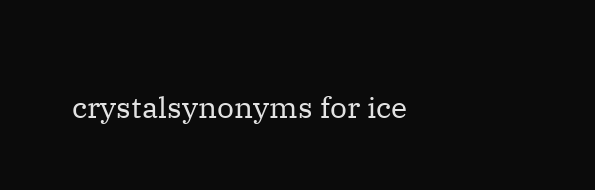crystalsynonyms for ice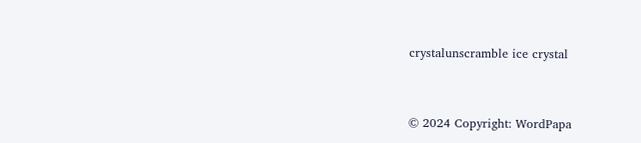crystalunscramble ice crystal



© 2024 Copyright: WordPapa